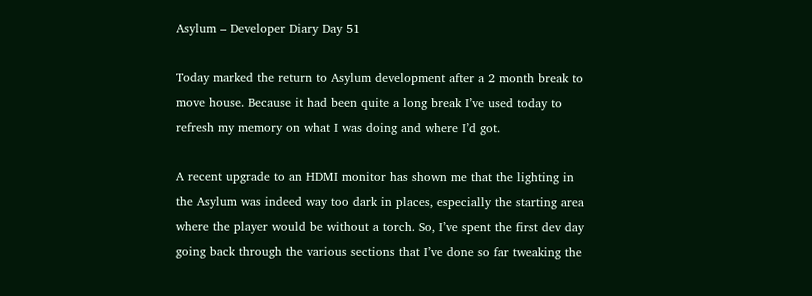Asylum – Developer Diary Day 51

Today marked the return to Asylum development after a 2 month break to move house. Because it had been quite a long break I’ve used today to  refresh my memory on what I was doing and where I’d got.

A recent upgrade to an HDMI monitor has shown me that the lighting in the Asylum was indeed way too dark in places, especially the starting area where the player would be without a torch. So, I’ve spent the first dev day going back through the various sections that I’ve done so far tweaking the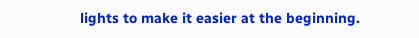lights to make it easier at the beginning.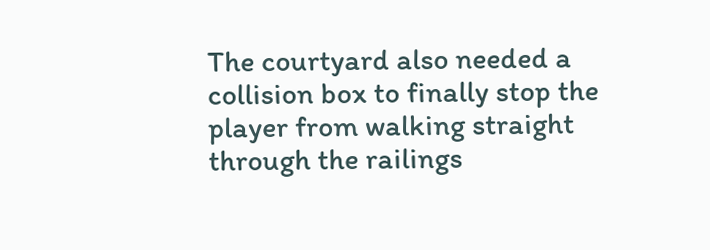The courtyard also needed a collision box to finally stop the player from walking straight through the railings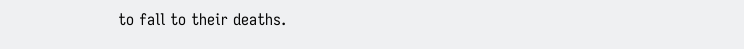to fall to their deaths.